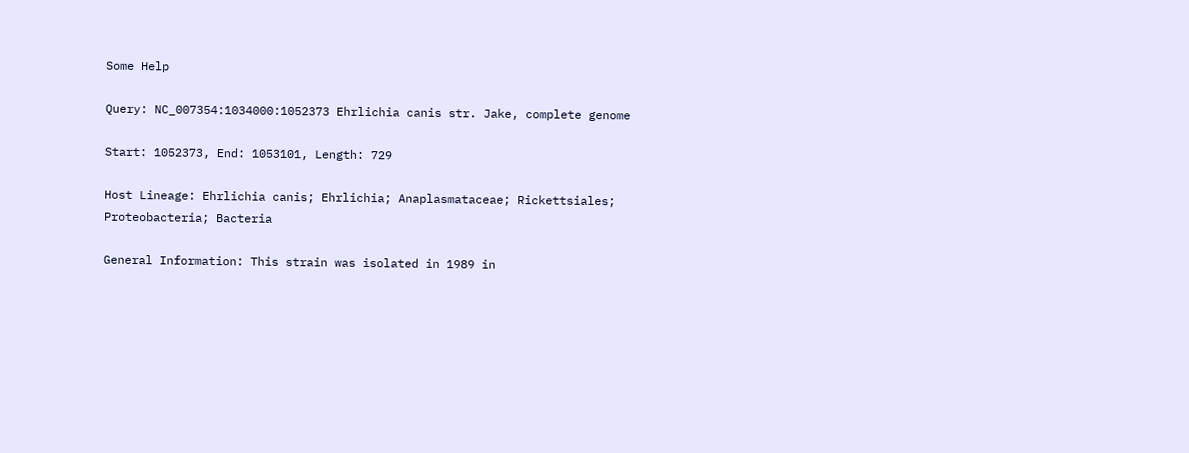Some Help

Query: NC_007354:1034000:1052373 Ehrlichia canis str. Jake, complete genome

Start: 1052373, End: 1053101, Length: 729

Host Lineage: Ehrlichia canis; Ehrlichia; Anaplasmataceae; Rickettsiales; Proteobacteria; Bacteria

General Information: This strain was isolated in 1989 in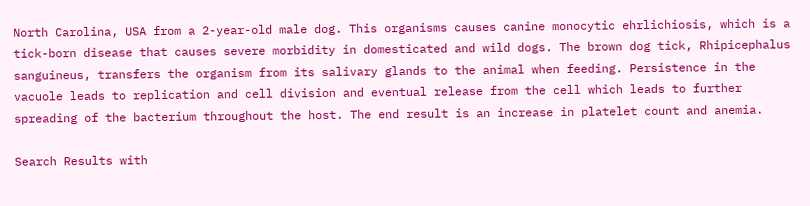North Carolina, USA from a 2-year-old male dog. This organisms causes canine monocytic ehrlichiosis, which is a tick-born disease that causes severe morbidity in domesticated and wild dogs. The brown dog tick, Rhipicephalus sanguineus, transfers the organism from its salivary glands to the animal when feeding. Persistence in the vacuole leads to replication and cell division and eventual release from the cell which leads to further spreading of the bacterium throughout the host. The end result is an increase in platelet count and anemia.

Search Results with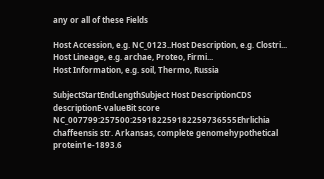any or all of these Fields

Host Accession, e.g. NC_0123..Host Description, e.g. Clostri...
Host Lineage, e.g. archae, Proteo, Firmi...
Host Information, e.g. soil, Thermo, Russia

SubjectStartEndLengthSubject Host DescriptionCDS descriptionE-valueBit score
NC_007799:257500:259182259182259736555Ehrlichia chaffeensis str. Arkansas, complete genomehypothetical protein1e-1893.6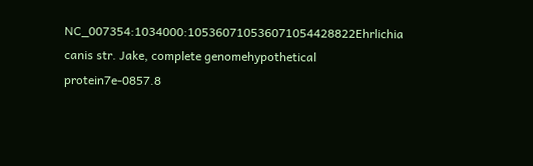NC_007354:1034000:105360710536071054428822Ehrlichia canis str. Jake, complete genomehypothetical protein7e-0857.8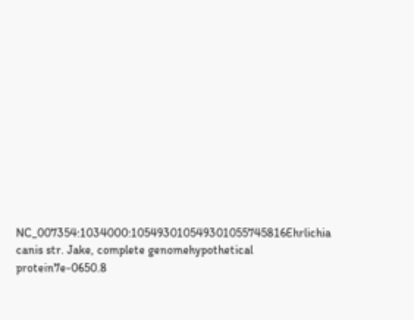NC_007354:1034000:105493010549301055745816Ehrlichia canis str. Jake, complete genomehypothetical protein7e-0650.8